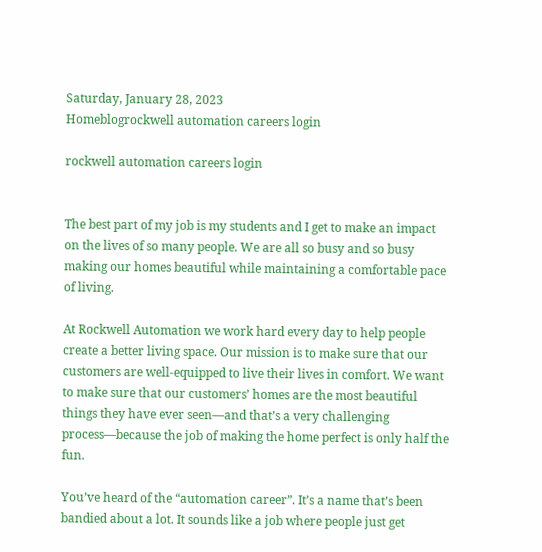Saturday, January 28, 2023
Homeblogrockwell automation careers login

rockwell automation careers login


The best part of my job is my students and I get to make an impact on the lives of so many people. We are all so busy and so busy making our homes beautiful while maintaining a comfortable pace of living.

At Rockwell Automation we work hard every day to help people create a better living space. Our mission is to make sure that our customers are well-equipped to live their lives in comfort. We want to make sure that our customers’ homes are the most beautiful things they have ever seen—and that’s a very challenging process—because the job of making the home perfect is only half the fun.

You’ve heard of the “automation career”. It’s a name that’s been bandied about a lot. It sounds like a job where people just get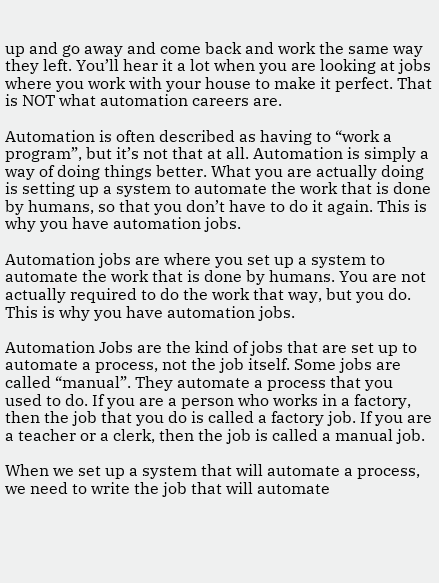up and go away and come back and work the same way they left. You’ll hear it a lot when you are looking at jobs where you work with your house to make it perfect. That is NOT what automation careers are.

Automation is often described as having to “work a program”, but it’s not that at all. Automation is simply a way of doing things better. What you are actually doing is setting up a system to automate the work that is done by humans, so that you don’t have to do it again. This is why you have automation jobs.

Automation jobs are where you set up a system to automate the work that is done by humans. You are not actually required to do the work that way, but you do. This is why you have automation jobs.

Automation Jobs are the kind of jobs that are set up to automate a process, not the job itself. Some jobs are called “manual”. They automate a process that you used to do. If you are a person who works in a factory, then the job that you do is called a factory job. If you are a teacher or a clerk, then the job is called a manual job.

When we set up a system that will automate a process, we need to write the job that will automate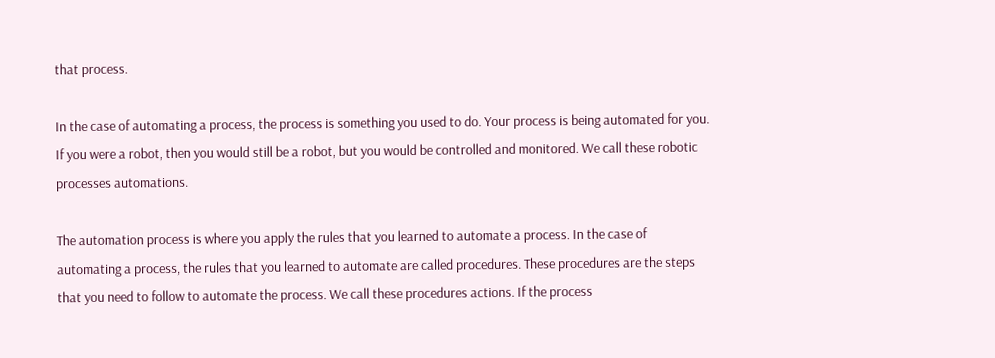that process.

In the case of automating a process, the process is something you used to do. Your process is being automated for you. If you were a robot, then you would still be a robot, but you would be controlled and monitored. We call these robotic processes automations.

The automation process is where you apply the rules that you learned to automate a process. In the case of automating a process, the rules that you learned to automate are called procedures. These procedures are the steps that you need to follow to automate the process. We call these procedures actions. If the process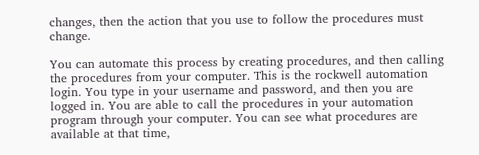changes, then the action that you use to follow the procedures must change.

You can automate this process by creating procedures, and then calling the procedures from your computer. This is the rockwell automation login. You type in your username and password, and then you are logged in. You are able to call the procedures in your automation program through your computer. You can see what procedures are available at that time,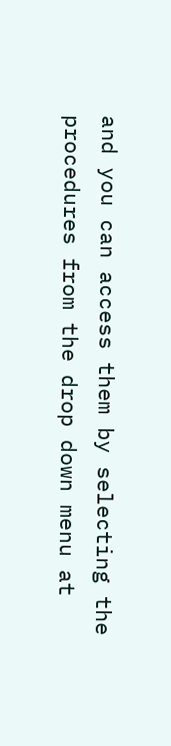and you can access them by selecting the procedures from the drop down menu at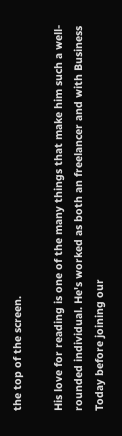the top of the screen.

His love for reading is one of the many things that make him such a well-rounded individual. He's worked as both an freelancer and with Business Today before joining our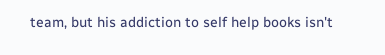team, but his addiction to self help books isn't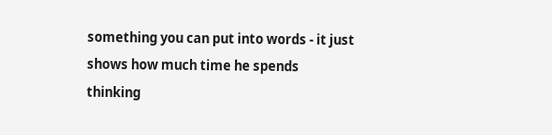something you can put into words - it just shows how much time he spends thinking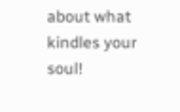about what kindles your soul!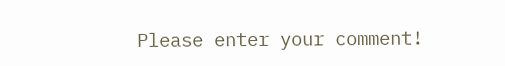Please enter your comment!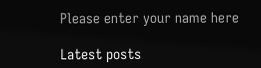Please enter your name here

Latest posts